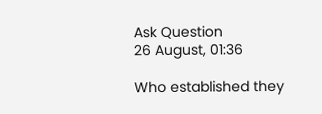Ask Question
26 August, 01:36

Who established they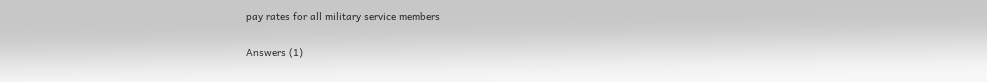pay rates for all military service members

Answers (1)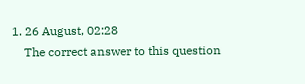1. 26 August, 02:28
    The correct answer to this question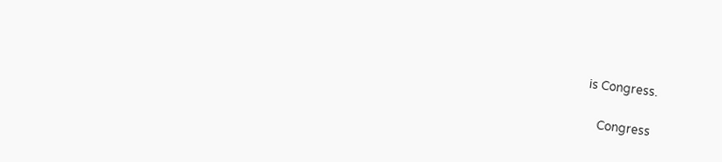is Congress.

    Congress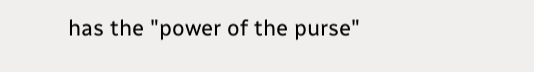has the "power of the purse"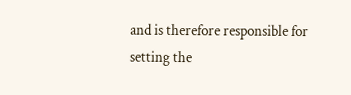and is therefore responsible for setting the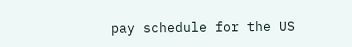pay schedule for the US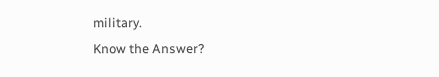military.
Know the Answer?